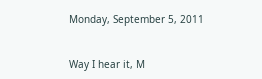Monday, September 5, 2011


Way I hear it, M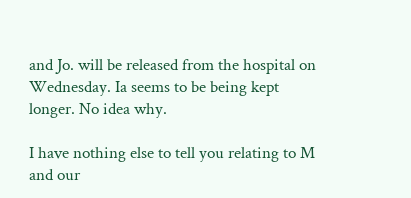and Jo. will be released from the hospital on Wednesday. Ia seems to be being kept longer. No idea why.

I have nothing else to tell you relating to M and our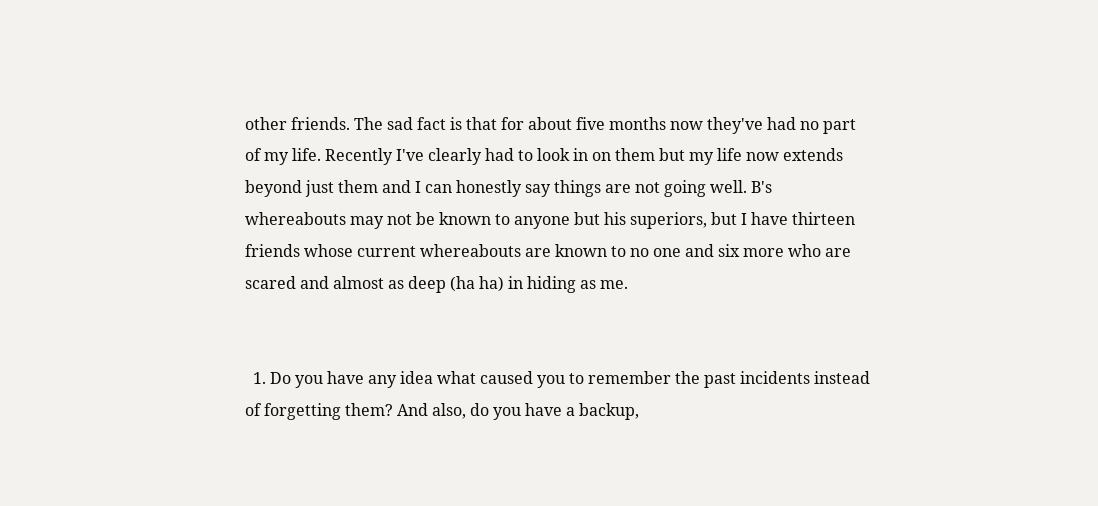other friends. The sad fact is that for about five months now they've had no part of my life. Recently I've clearly had to look in on them but my life now extends beyond just them and I can honestly say things are not going well. B's whereabouts may not be known to anyone but his superiors, but I have thirteen friends whose current whereabouts are known to no one and six more who are scared and almost as deep (ha ha) in hiding as me.


  1. Do you have any idea what caused you to remember the past incidents instead of forgetting them? And also, do you have a backup,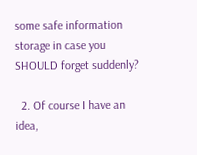some safe information storage in case you SHOULD forget suddenly?

  2. Of course I have an idea,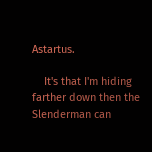Astartus.

    It's that I'm hiding farther down then the Slenderman can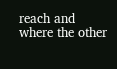reach and where the other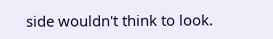side wouldn't think to look.